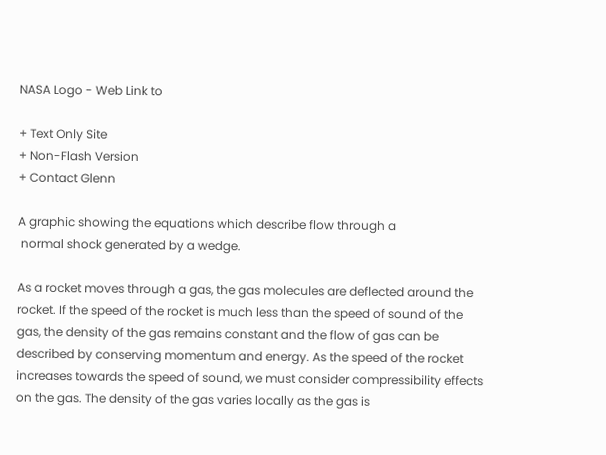NASA Logo - Web Link to

+ Text Only Site
+ Non-Flash Version
+ Contact Glenn

A graphic showing the equations which describe flow through a
 normal shock generated by a wedge.

As a rocket moves through a gas, the gas molecules are deflected around the rocket. If the speed of the rocket is much less than the speed of sound of the gas, the density of the gas remains constant and the flow of gas can be described by conserving momentum and energy. As the speed of the rocket increases towards the speed of sound, we must consider compressibility effects on the gas. The density of the gas varies locally as the gas is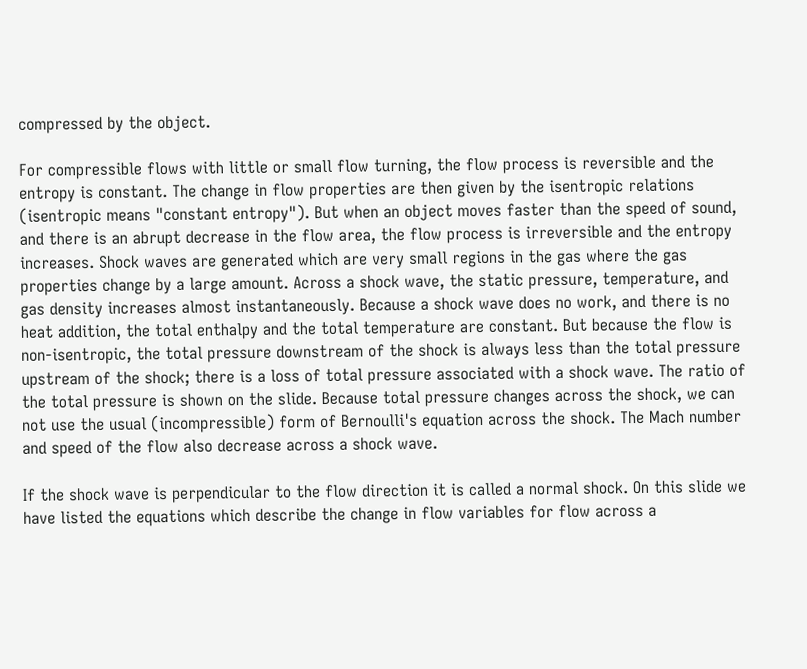compressed by the object.

For compressible flows with little or small flow turning, the flow process is reversible and the entropy is constant. The change in flow properties are then given by the isentropic relations (isentropic means "constant entropy"). But when an object moves faster than the speed of sound, and there is an abrupt decrease in the flow area, the flow process is irreversible and the entropy increases. Shock waves are generated which are very small regions in the gas where the gas properties change by a large amount. Across a shock wave, the static pressure, temperature, and gas density increases almost instantaneously. Because a shock wave does no work, and there is no heat addition, the total enthalpy and the total temperature are constant. But because the flow is non-isentropic, the total pressure downstream of the shock is always less than the total pressure upstream of the shock; there is a loss of total pressure associated with a shock wave. The ratio of the total pressure is shown on the slide. Because total pressure changes across the shock, we can not use the usual (incompressible) form of Bernoulli's equation across the shock. The Mach number and speed of the flow also decrease across a shock wave.

If the shock wave is perpendicular to the flow direction it is called a normal shock. On this slide we have listed the equations which describe the change in flow variables for flow across a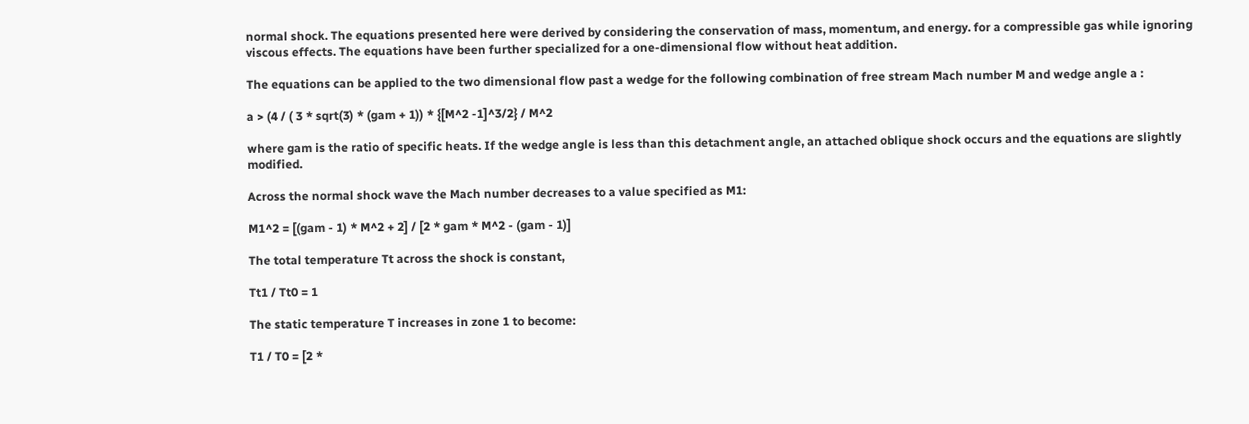normal shock. The equations presented here were derived by considering the conservation of mass, momentum, and energy. for a compressible gas while ignoring viscous effects. The equations have been further specialized for a one-dimensional flow without heat addition.

The equations can be applied to the two dimensional flow past a wedge for the following combination of free stream Mach number M and wedge angle a :

a > (4 / ( 3 * sqrt(3) * (gam + 1)) * {[M^2 -1]^3/2} / M^2

where gam is the ratio of specific heats. If the wedge angle is less than this detachment angle, an attached oblique shock occurs and the equations are slightly modified.

Across the normal shock wave the Mach number decreases to a value specified as M1:

M1^2 = [(gam - 1) * M^2 + 2] / [2 * gam * M^2 - (gam - 1)]

The total temperature Tt across the shock is constant,

Tt1 / Tt0 = 1

The static temperature T increases in zone 1 to become:

T1 / T0 = [2 *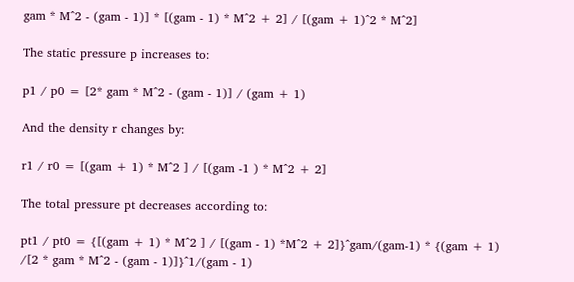gam * M^2 - (gam - 1)] * [(gam - 1) * M^2 + 2] / [(gam + 1)^2 * M^2]

The static pressure p increases to:

p1 / p0 = [2* gam * M^2 - (gam - 1)] / (gam + 1)

And the density r changes by:

r1 / r0 = [(gam + 1) * M^2 ] / [(gam -1 ) * M^2 + 2]

The total pressure pt decreases according to:

pt1 / pt0 = {[(gam + 1) * M^2 ] / [(gam - 1) *M^2 + 2]}^gam/(gam-1) * {(gam + 1) /[2 * gam * M^2 - (gam - 1)]}^1/(gam - 1)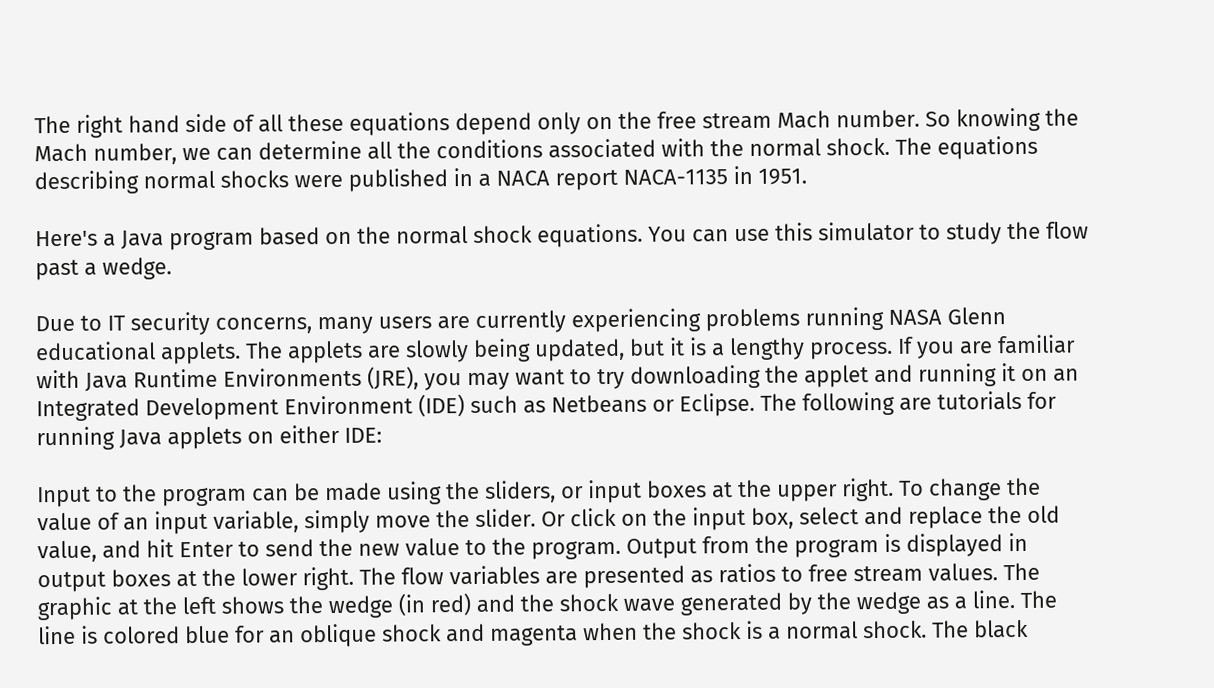The right hand side of all these equations depend only on the free stream Mach number. So knowing the Mach number, we can determine all the conditions associated with the normal shock. The equations describing normal shocks were published in a NACA report NACA-1135 in 1951.

Here's a Java program based on the normal shock equations. You can use this simulator to study the flow past a wedge.

Due to IT security concerns, many users are currently experiencing problems running NASA Glenn educational applets. The applets are slowly being updated, but it is a lengthy process. If you are familiar with Java Runtime Environments (JRE), you may want to try downloading the applet and running it on an Integrated Development Environment (IDE) such as Netbeans or Eclipse. The following are tutorials for running Java applets on either IDE:

Input to the program can be made using the sliders, or input boxes at the upper right. To change the value of an input variable, simply move the slider. Or click on the input box, select and replace the old value, and hit Enter to send the new value to the program. Output from the program is displayed in output boxes at the lower right. The flow variables are presented as ratios to free stream values. The graphic at the left shows the wedge (in red) and the shock wave generated by the wedge as a line. The line is colored blue for an oblique shock and magenta when the shock is a normal shock. The black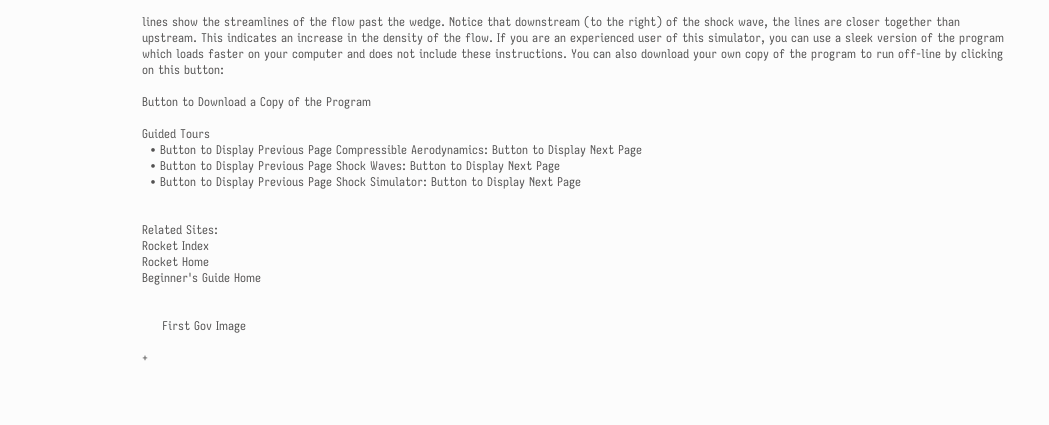lines show the streamlines of the flow past the wedge. Notice that downstream (to the right) of the shock wave, the lines are closer together than upstream. This indicates an increase in the density of the flow. If you are an experienced user of this simulator, you can use a sleek version of the program which loads faster on your computer and does not include these instructions. You can also download your own copy of the program to run off-line by clicking on this button:

Button to Download a Copy of the Program

Guided Tours
  • Button to Display Previous Page Compressible Aerodynamics: Button to Display Next Page
  • Button to Display Previous Page Shock Waves: Button to Display Next Page
  • Button to Display Previous Page Shock Simulator: Button to Display Next Page


Related Sites:
Rocket Index
Rocket Home
Beginner's Guide Home


     First Gov Image

+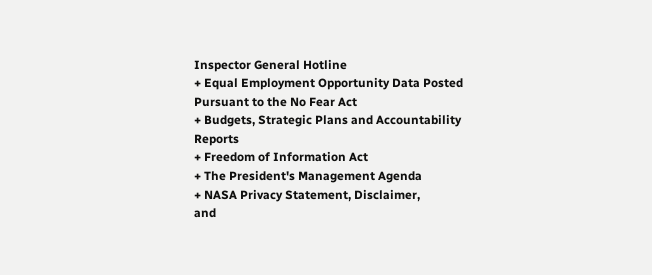Inspector General Hotline
+ Equal Employment Opportunity Data Posted Pursuant to the No Fear Act
+ Budgets, Strategic Plans and Accountability Reports
+ Freedom of Information Act
+ The President's Management Agenda
+ NASA Privacy Statement, Disclaimer,
and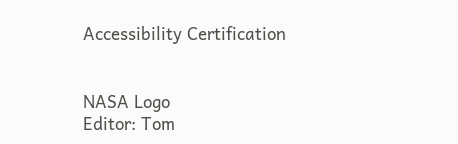Accessibility Certification


NASA Logo
Editor: Tom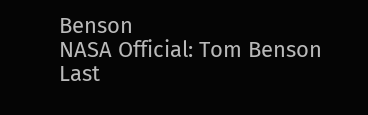Benson
NASA Official: Tom Benson
Last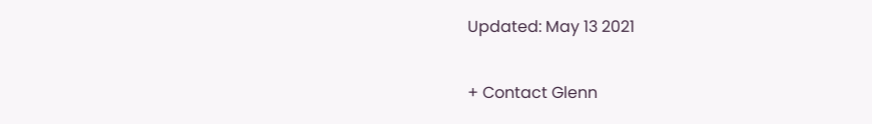Updated: May 13 2021

+ Contact Glenn